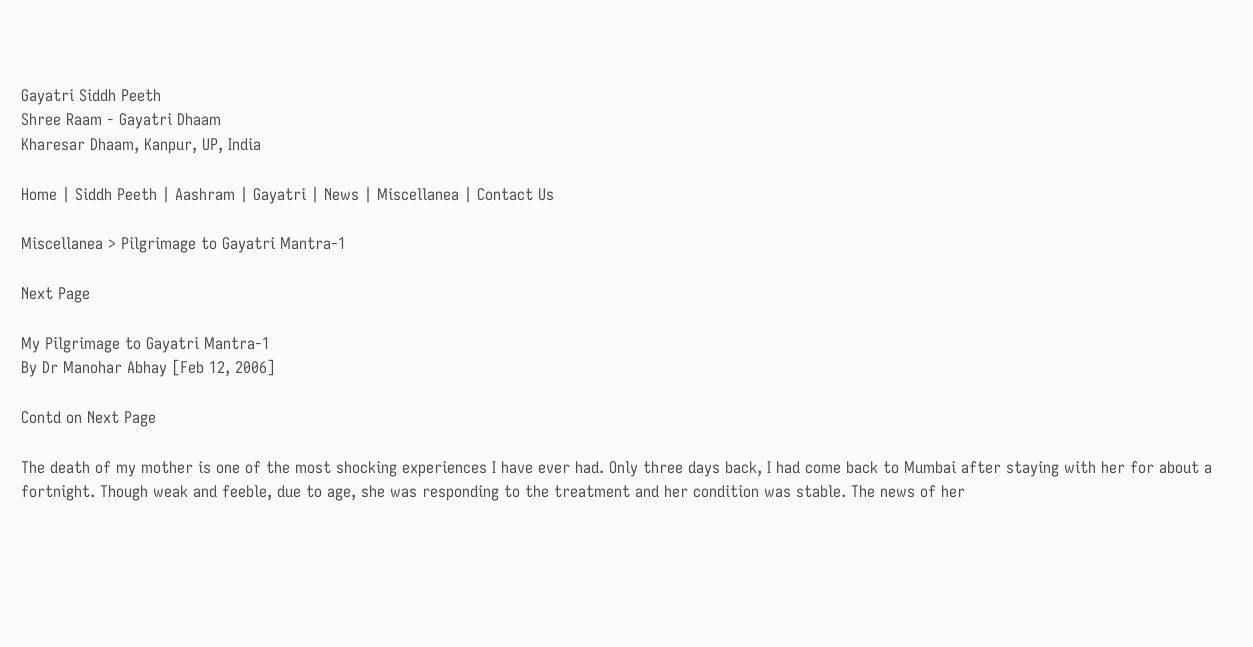Gayatri Siddh Peeth
Shree Raam - Gayatri Dhaam
Kharesar Dhaam, Kanpur, UP, India

Home | Siddh Peeth | Aashram | Gayatri | News | Miscellanea | Contact Us

Miscellanea > Pilgrimage to Gayatri Mantra-1

Next Page

My Pilgrimage to Gayatri Mantra-1
By Dr Manohar Abhay [Feb 12, 2006]

Contd on Next Page

The death of my mother is one of the most shocking experiences I have ever had. Only three days back, I had come back to Mumbai after staying with her for about a fortnight. Though weak and feeble, due to age, she was responding to the treatment and her condition was stable. The news of her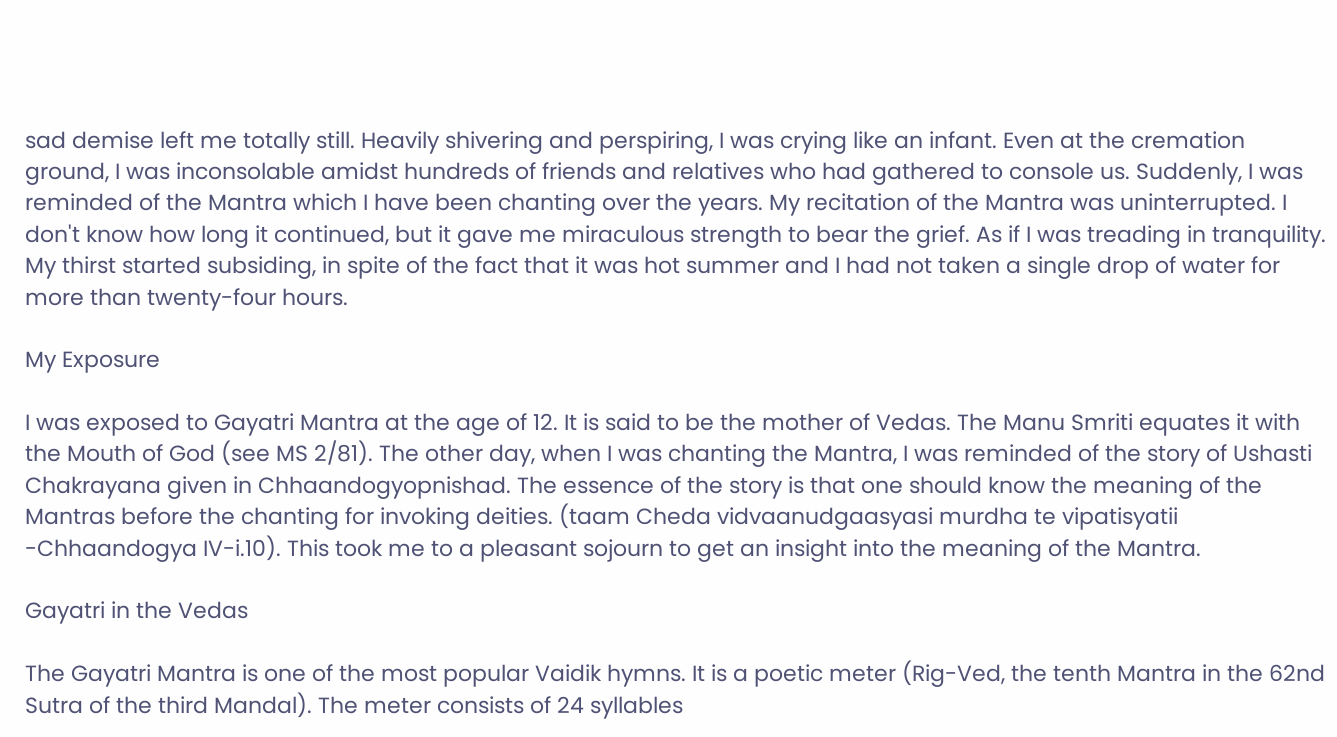sad demise left me totally still. Heavily shivering and perspiring, I was crying like an infant. Even at the cremation ground, I was inconsolable amidst hundreds of friends and relatives who had gathered to console us. Suddenly, I was reminded of the Mantra which I have been chanting over the years. My recitation of the Mantra was uninterrupted. I don't know how long it continued, but it gave me miraculous strength to bear the grief. As if I was treading in tranquility. My thirst started subsiding, in spite of the fact that it was hot summer and I had not taken a single drop of water for more than twenty-four hours.

My Exposure

I was exposed to Gayatri Mantra at the age of 12. It is said to be the mother of Vedas. The Manu Smriti equates it with the Mouth of God (see MS 2/81). The other day, when I was chanting the Mantra, I was reminded of the story of Ushasti Chakrayana given in Chhaandogyopnishad. The essence of the story is that one should know the meaning of the Mantras before the chanting for invoking deities. (taam Cheda vidvaanudgaasyasi murdha te vipatisyatii -Chhaandogya IV-i.10). This took me to a pleasant sojourn to get an insight into the meaning of the Mantra.

Gayatri in the Vedas

The Gayatri Mantra is one of the most popular Vaidik hymns. It is a poetic meter (Rig-Ved, the tenth Mantra in the 62nd Sutra of the third Mandal). The meter consists of 24 syllables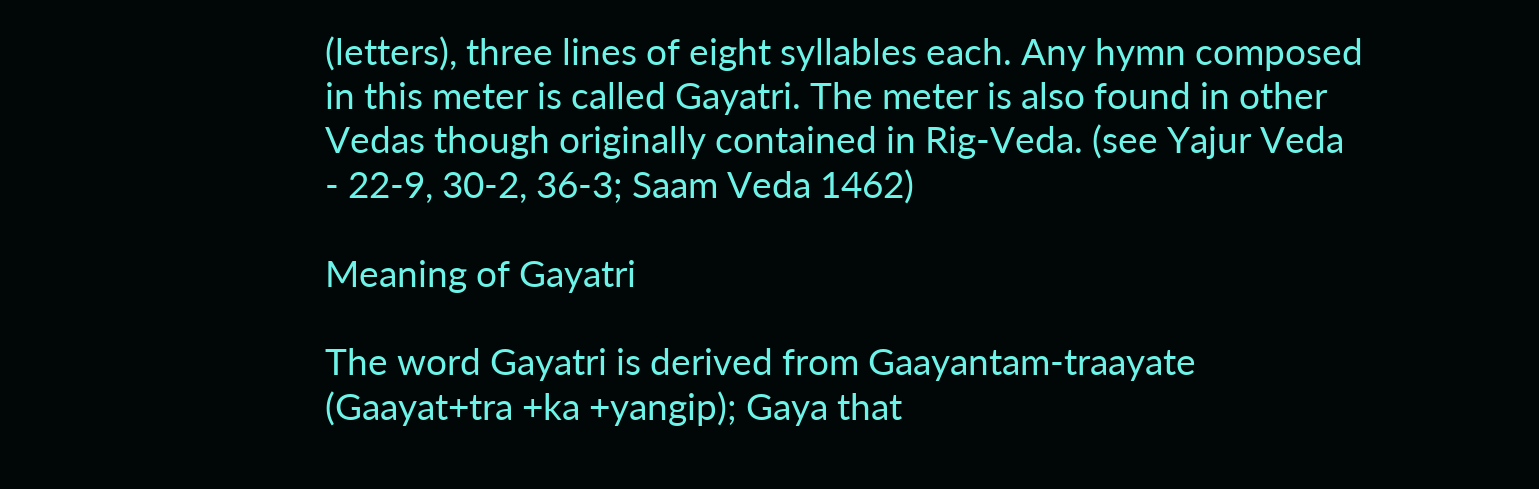(letters), three lines of eight syllables each. Any hymn composed in this meter is called Gayatri. The meter is also found in other Vedas though originally contained in Rig-Veda. (see Yajur Veda - 22-9, 30-2, 36-3; Saam Veda 1462)

Meaning of Gayatri

The word Gayatri is derived from Gaayantam-traayate (Gaayat+tra +ka +yangip); Gaya that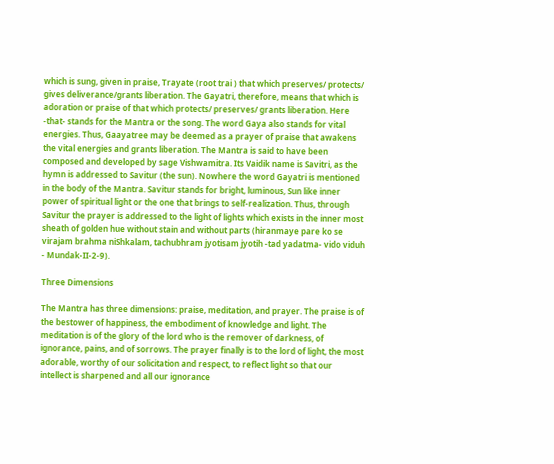which is sung, given in praise, Trayate (root trai ) that which preserves/ protects/ gives deliverance/grants liberation. The Gayatri, therefore, means that which is adoration or praise of that which protects/ preserves/ grants liberation. Here -that- stands for the Mantra or the song. The word Gaya also stands for vital energies. Thus, Gaayatree may be deemed as a prayer of praise that awakens the vital energies and grants liberation. The Mantra is said to have been composed and developed by sage Vishwamitra. Its Vaidik name is Savitri, as the hymn is addressed to Savitur (the sun). Nowhere the word Gayatri is mentioned in the body of the Mantra. Savitur stands for bright, luminous, Sun like inner power of spiritual light or the one that brings to self-realization. Thus, through Savitur the prayer is addressed to the light of lights which exists in the inner most sheath of golden hue without stain and without parts (hiranmaye pare ko se virajam brahma niShkalam, tachubhram jyotisam jyotih -tad yadatma- vido viduh - Mundak-II-2-9).

Three Dimensions

The Mantra has three dimensions: praise, meditation, and prayer. The praise is of the bestower of happiness, the embodiment of knowledge and light. The meditation is of the glory of the lord who is the remover of darkness, of ignorance, pains, and of sorrows. The prayer finally is to the lord of light, the most adorable, worthy of our solicitation and respect, to reflect light so that our intellect is sharpened and all our ignorance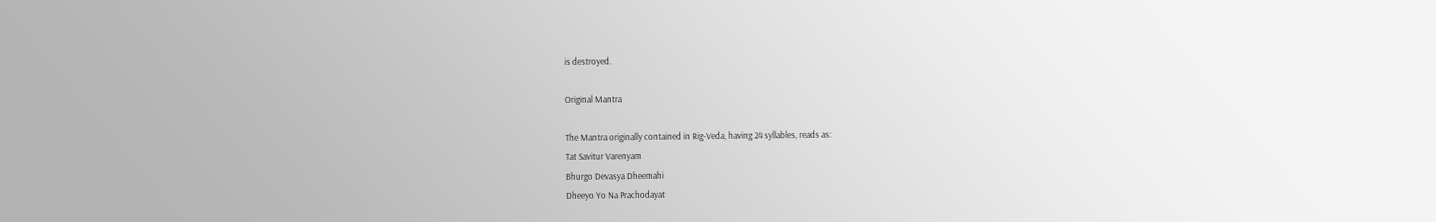is destroyed.

Original Mantra

The Mantra originally contained in Rig-Veda, having 24 syllables, reads as:
Tat Savitur Varenyam
Bhurgo Devasya Dheemahi
Dheeyo Yo Na Prachodayat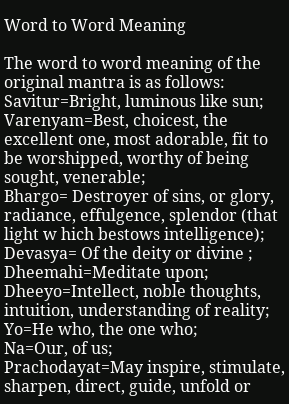Word to Word Meaning

The word to word meaning of the original mantra is as follows:
Savitur=Bright, luminous like sun;
Varenyam=Best, choicest, the excellent one, most adorable, fit to be worshipped, worthy of being sought, venerable;
Bhargo= Destroyer of sins, or glory, radiance, effulgence, splendor (that light w hich bestows intelligence);
Devasya= Of the deity or divine ;
Dheemahi=Meditate upon;
Dheeyo=Intellect, noble thoughts, intuition, understanding of reality;
Yo=He who, the one who;
Na=Our, of us;
Prachodayat=May inspire, stimulate, sharpen, direct, guide, unfold or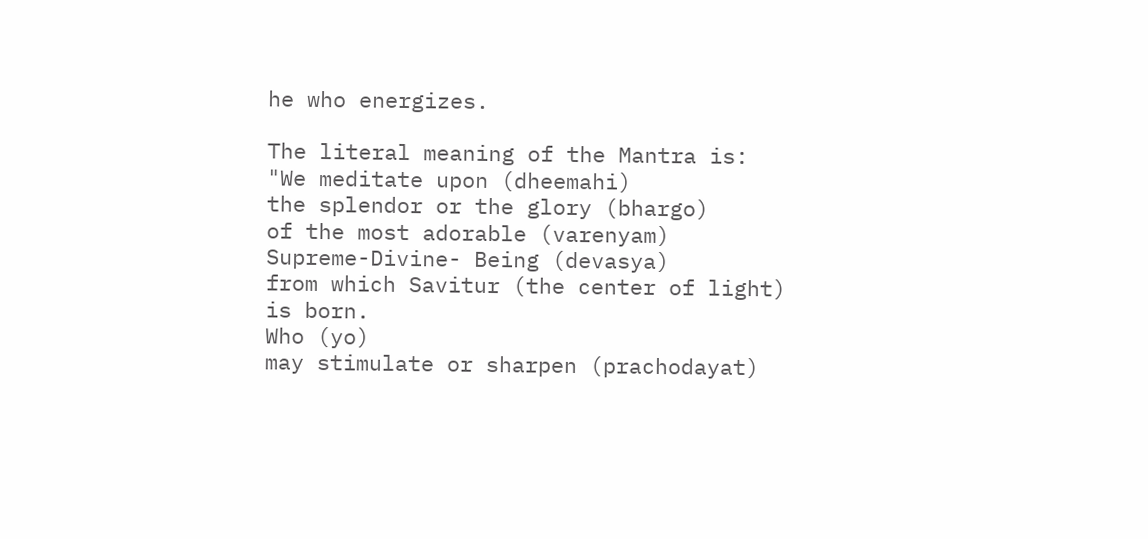he who energizes.

The literal meaning of the Mantra is:
"We meditate upon (dheemahi)
the splendor or the glory (bhargo)
of the most adorable (varenyam)
Supreme-Divine- Being (devasya)
from which Savitur (the center of light) is born.
Who (yo)
may stimulate or sharpen (prachodayat)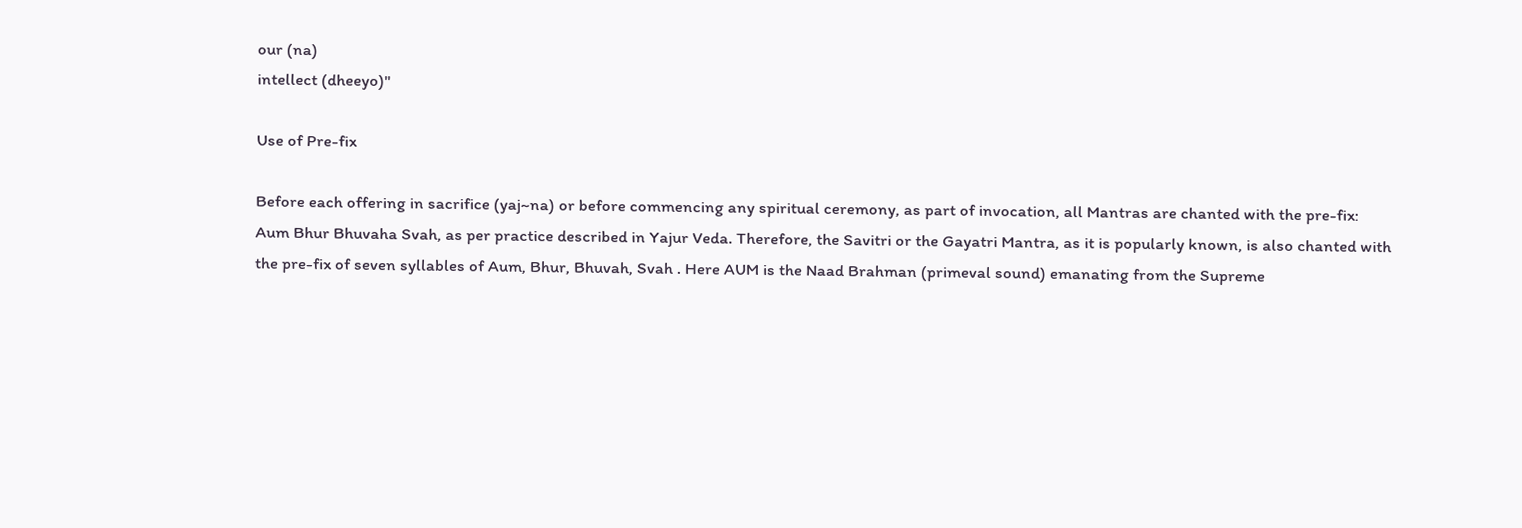our (na)
intellect (dheeyo)"

Use of Pre-fix

Before each offering in sacrifice (yaj~na) or before commencing any spiritual ceremony, as part of invocation, all Mantras are chanted with the pre-fix: Aum Bhur Bhuvaha Svah, as per practice described in Yajur Veda. Therefore, the Savitri or the Gayatri Mantra, as it is popularly known, is also chanted with the pre-fix of seven syllables of Aum, Bhur, Bhuvah, Svah . Here AUM is the Naad Brahman (primeval sound) emanating from the Supreme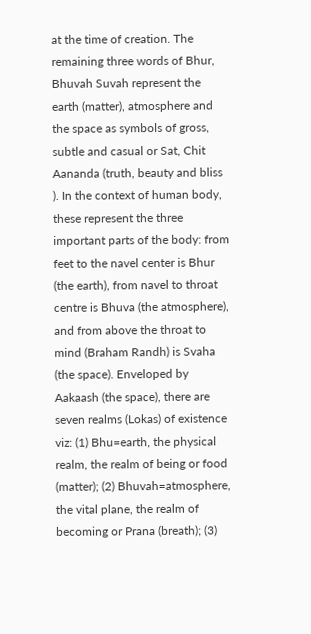at the time of creation. The remaining three words of Bhur, Bhuvah Suvah represent the earth (matter), atmosphere and the space as symbols of gross, subtle and casual or Sat, Chit Aananda (truth, beauty and bliss ). In the context of human body, these represent the three important parts of the body: from feet to the navel center is Bhur (the earth), from navel to throat centre is Bhuva (the atmosphere), and from above the throat to mind (Braham Randh) is Svaha (the space). Enveloped by Aakaash (the space), there are seven realms (Lokas) of existence viz: (1) Bhu=earth, the physical realm, the realm of being or food (matter); (2) Bhuvah=atmosphere, the vital plane, the realm of becoming or Prana (breath); (3)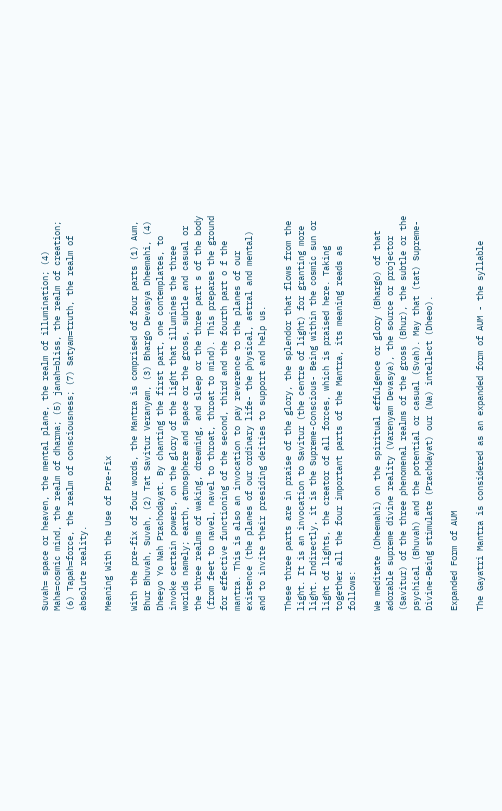Suvah= space or heaven, the mental plane, the realm of illumination; (4) Maha=cosmic mind, the realm of dharma; (5) janah=bliss, the realm of creation; (6) Tapah=force, the realm of consciousness; (7) Satyam=truth, the realm of absolute reality.

Meaning With the Use of Pre-Fix

With the pre-fix of four words, the Mantra is comprised of four parts (1) Aum, Bhur Bhuvah, Suvah, (2) Tat Savitur Veranyam, (3) Bhargo Devasya Dheemahi, (4) Dheeyo Yo Nah Prachodayat. By chanting the first part, one contemplates, to invoke certain powers, on the glory of the light that illumines the three worlds namely; earth, atmosphere and space or the gross, subtle and casual or the three realms of waking, dreaming, and sleep or the three part s of the body (from feet to navel, navel to throat, throat to mind). This prepares the ground for effective functioning of the second, third and the fourth part o f the mantra. This is also an invocation to pay reverence to the planes of our existence (the planes of our ordinary life- the physical, astral and mental) and to invite their presiding deities to support and help us.

These three parts are in praise of the glory, the splendor that flows from the light. It is an invocation to Savitur (the centre of light) for granting more light. Indirectly, it is the Supreme-Conscious- Being within the cosmic sun or light of lights, the creator of all forces, which is praised here. Taking together all the four important parts of the Mantra, its meaning reads as follows:

We meditate (Dheemahi) on the spiritual effulgence or glory (Bhargo) of that adorable supreme divine reality (Varenyam Devasya), the source or projector (Savitur) of the three phenomenal realms of the gross (Bhur), the subtle or the psychical (Bhuvah) and the potential or casual (Svah). May that (tat) Supreme-Divine-Being stimulate (Prachdayat) our (Na) intellect (Dheeo).

Expanded Form of AUM

The Gayatri Mantra is considered as an expanded form of AUM - the syllable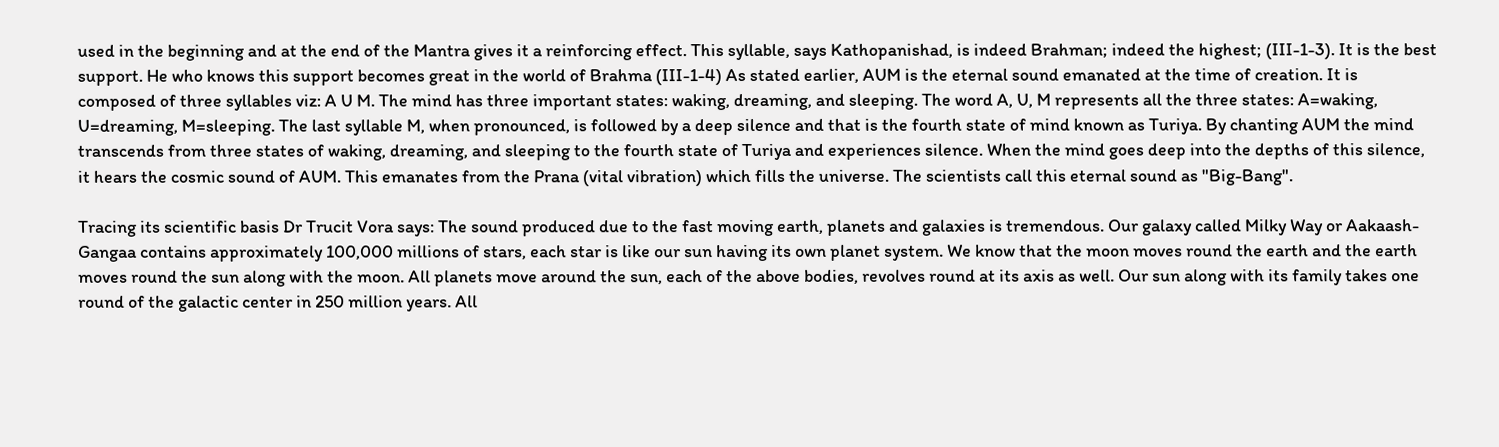used in the beginning and at the end of the Mantra gives it a reinforcing effect. This syllable, says Kathopanishad, is indeed Brahman; indeed the highest; (III-1-3). It is the best support. He who knows this support becomes great in the world of Brahma (III-1-4) As stated earlier, AUM is the eternal sound emanated at the time of creation. It is composed of three syllables viz: A U M. The mind has three important states: waking, dreaming, and sleeping. The word A, U, M represents all the three states: A=waking, U=dreaming, M=sleeping. The last syllable M, when pronounced, is followed by a deep silence and that is the fourth state of mind known as Turiya. By chanting AUM the mind transcends from three states of waking, dreaming, and sleeping to the fourth state of Turiya and experiences silence. When the mind goes deep into the depths of this silence, it hears the cosmic sound of AUM. This emanates from the Prana (vital vibration) which fills the universe. The scientists call this eternal sound as "Big-Bang".

Tracing its scientific basis Dr Trucit Vora says: The sound produced due to the fast moving earth, planets and galaxies is tremendous. Our galaxy called Milky Way or Aakaash-Gangaa contains approximately 100,000 millions of stars, each star is like our sun having its own planet system. We know that the moon moves round the earth and the earth moves round the sun along with the moon. All planets move around the sun, each of the above bodies, revolves round at its axis as well. Our sun along with its family takes one round of the galactic center in 250 million years. All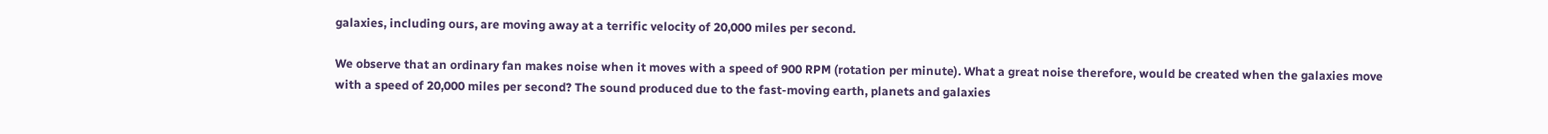galaxies, including ours, are moving away at a terrific velocity of 20,000 miles per second.

We observe that an ordinary fan makes noise when it moves with a speed of 900 RPM (rotation per minute). What a great noise therefore, would be created when the galaxies move with a speed of 20,000 miles per second? The sound produced due to the fast-moving earth, planets and galaxies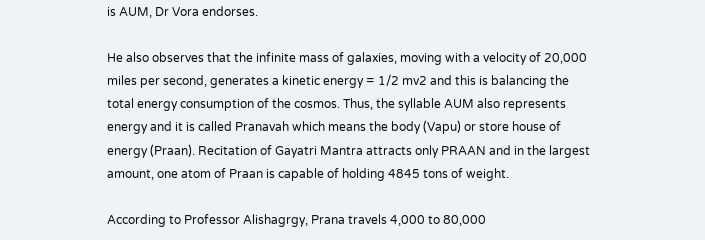is AUM, Dr Vora endorses.

He also observes that the infinite mass of galaxies, moving with a velocity of 20,000 miles per second, generates a kinetic energy = 1/2 mv2 and this is balancing the total energy consumption of the cosmos. Thus, the syllable AUM also represents energy and it is called Pranavah which means the body (Vapu) or store house of energy (Praan). Recitation of Gayatri Mantra attracts only PRAAN and in the largest amount, one atom of Praan is capable of holding 4845 tons of weight.

According to Professor Alishagrgy, Prana travels 4,000 to 80,000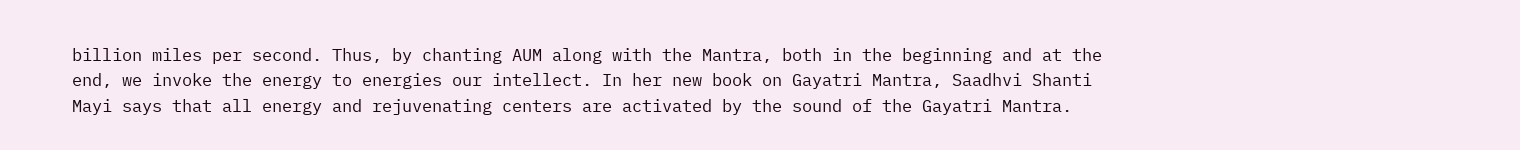billion miles per second. Thus, by chanting AUM along with the Mantra, both in the beginning and at the end, we invoke the energy to energies our intellect. In her new book on Gayatri Mantra, Saadhvi Shanti Mayi says that all energy and rejuvenating centers are activated by the sound of the Gayatri Mantra.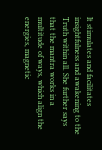It stimulates and facilitates insightfulness and awakening to the Truth within all. She further says that the mantra works in a multitude of ways, which align the energies, magnetic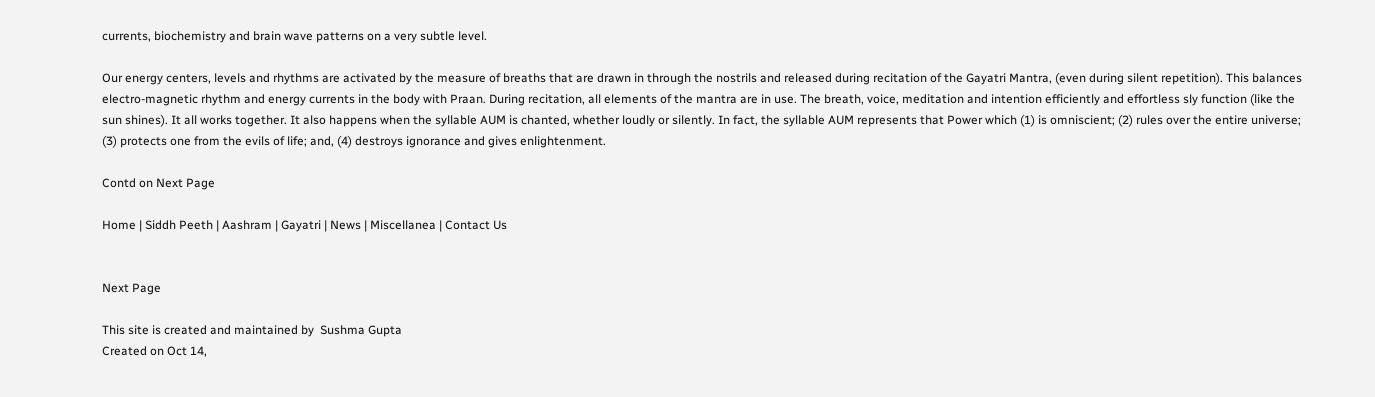currents, biochemistry and brain wave patterns on a very subtle level.

Our energy centers, levels and rhythms are activated by the measure of breaths that are drawn in through the nostrils and released during recitation of the Gayatri Mantra, (even during silent repetition). This balances electro-magnetic rhythm and energy currents in the body with Praan. During recitation, all elements of the mantra are in use. The breath, voice, meditation and intention efficiently and effortless sly function (like the sun shines). It all works together. It also happens when the syllable AUM is chanted, whether loudly or silently. In fact, the syllable AUM represents that Power which (1) is omniscient; (2) rules over the entire universe; (3) protects one from the evils of life; and, (4) destroys ignorance and gives enlightenment.

Contd on Next Page

Home | Siddh Peeth | Aashram | Gayatri | News | Miscellanea | Contact Us


Next Page

This site is created and maintained by  Sushma Gupta
Created on Oct 14,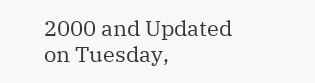2000 and Updated on Tuesday,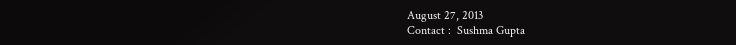August 27, 2013
Contact :  Sushma Gupta